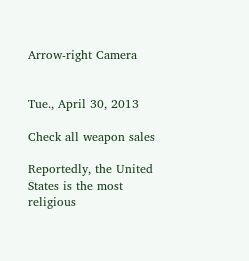Arrow-right Camera


Tue., April 30, 2013

Check all weapon sales

Reportedly, the United States is the most religious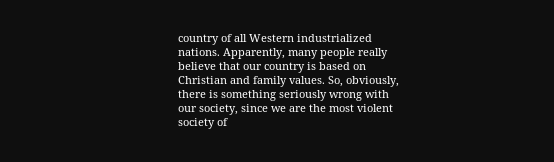country of all Western industrialized nations. Apparently, many people really believe that our country is based on Christian and family values. So, obviously, there is something seriously wrong with our society, since we are the most violent society of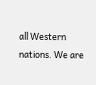all Western nations. We are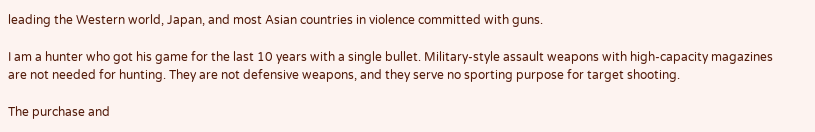leading the Western world, Japan, and most Asian countries in violence committed with guns.

I am a hunter who got his game for the last 10 years with a single bullet. Military-style assault weapons with high-capacity magazines are not needed for hunting. They are not defensive weapons, and they serve no sporting purpose for target shooting.

The purchase and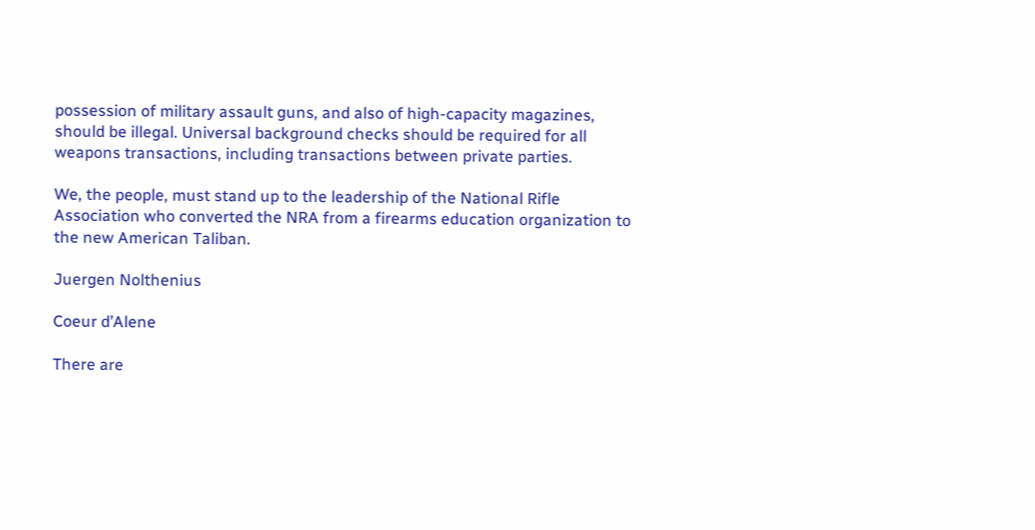possession of military assault guns, and also of high-capacity magazines, should be illegal. Universal background checks should be required for all weapons transactions, including transactions between private parties.

We, the people, must stand up to the leadership of the National Rifle Association who converted the NRA from a firearms education organization to the new American Taliban.

Juergen Nolthenius

Coeur d’Alene

There are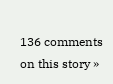136 comments on this story »